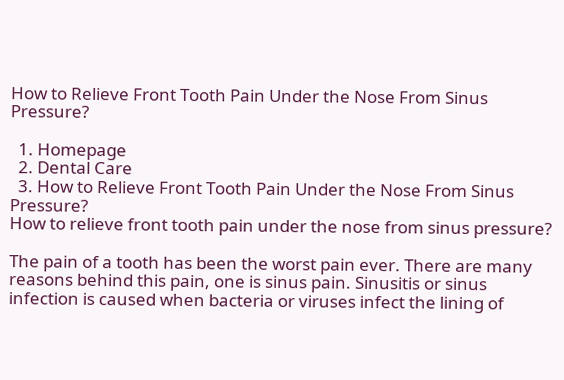How to Relieve Front Tooth Pain Under the Nose From Sinus Pressure?

  1. Homepage
  2. Dental Care
  3. How to Relieve Front Tooth Pain Under the Nose From Sinus Pressure?
How to relieve front tooth pain under the nose from sinus pressure?

The pain of a tooth has been the worst pain ever. There are many reasons behind this pain, one is sinus pain. Sinusitis or sinus infection is caused when bacteria or viruses infect the lining of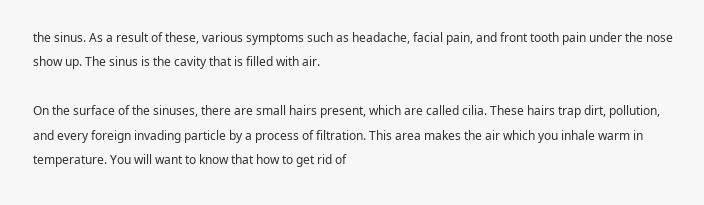the sinus. As a result of these, various symptoms such as headache, facial pain, and front tooth pain under the nose show up. The sinus is the cavity that is filled with air.

On the surface of the sinuses, there are small hairs present, which are called cilia. These hairs trap dirt, pollution, and every foreign invading particle by a process of filtration. This area makes the air which you inhale warm in temperature. You will want to know that how to get rid of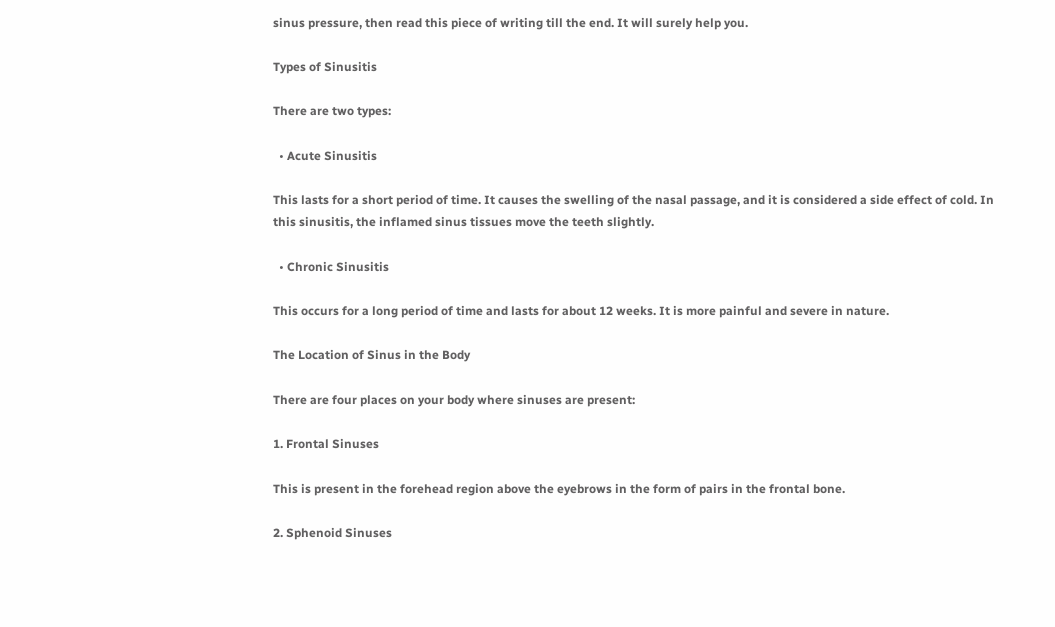sinus pressure, then read this piece of writing till the end. It will surely help you.

Types of Sinusitis

There are two types:

  • Acute Sinusitis

This lasts for a short period of time. It causes the swelling of the nasal passage, and it is considered a side effect of cold. In this sinusitis, the inflamed sinus tissues move the teeth slightly.

  • Chronic Sinusitis

This occurs for a long period of time and lasts for about 12 weeks. It is more painful and severe in nature.

The Location of Sinus in the Body

There are four places on your body where sinuses are present:

1. Frontal Sinuses

This is present in the forehead region above the eyebrows in the form of pairs in the frontal bone.

2. Sphenoid Sinuses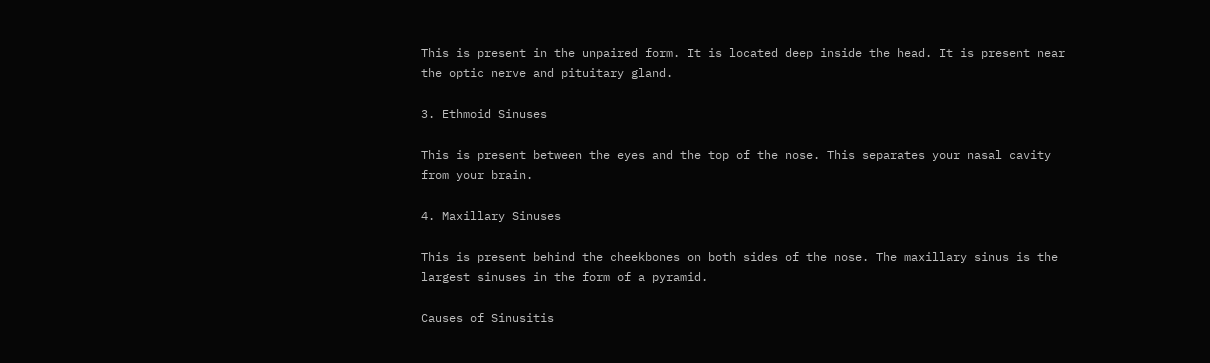This is present in the unpaired form. It is located deep inside the head. It is present near the optic nerve and pituitary gland.

3. Ethmoid Sinuses

This is present between the eyes and the top of the nose. This separates your nasal cavity from your brain.

4. Maxillary Sinuses

This is present behind the cheekbones on both sides of the nose. The maxillary sinus is the largest sinuses in the form of a pyramid.

Causes of Sinusitis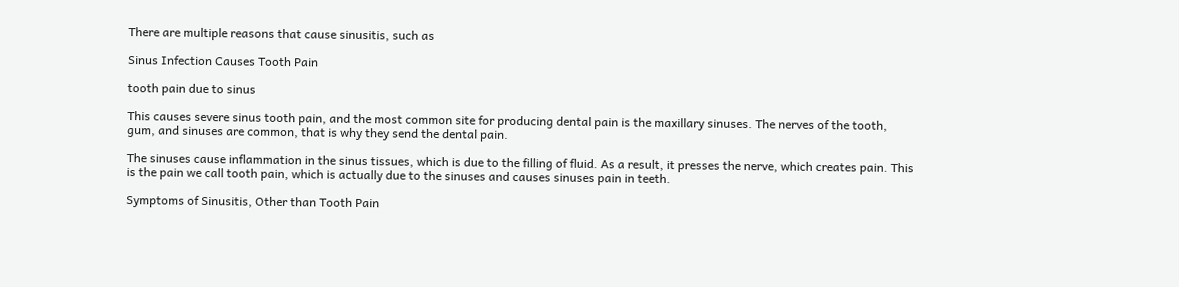There are multiple reasons that cause sinusitis, such as

Sinus Infection Causes Tooth Pain

tooth pain due to sinus

This causes severe sinus tooth pain, and the most common site for producing dental pain is the maxillary sinuses. The nerves of the tooth, gum, and sinuses are common, that is why they send the dental pain.

The sinuses cause inflammation in the sinus tissues, which is due to the filling of fluid. As a result, it presses the nerve, which creates pain. This is the pain we call tooth pain, which is actually due to the sinuses and causes sinuses pain in teeth.

Symptoms of Sinusitis, Other than Tooth Pain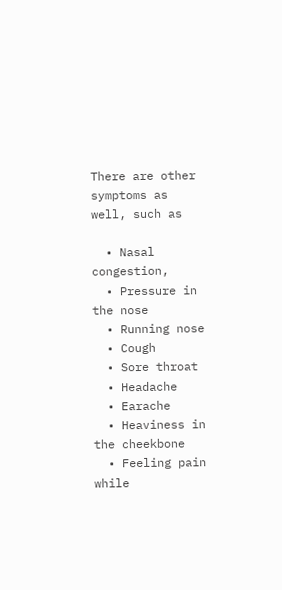There are other symptoms as well, such as

  • Nasal congestion,
  • Pressure in the nose
  • Running nose
  • Cough
  • Sore throat
  • Headache
  • Earache
  • Heaviness in the cheekbone
  • Feeling pain while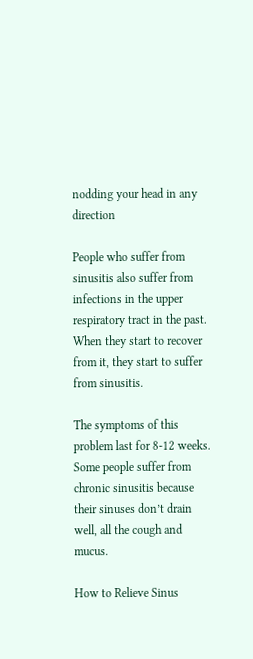nodding your head in any direction

People who suffer from sinusitis also suffer from infections in the upper respiratory tract in the past. When they start to recover from it, they start to suffer from sinusitis.

The symptoms of this problem last for 8-12 weeks. Some people suffer from chronic sinusitis because their sinuses don’t drain well, all the cough and mucus.

How to Relieve Sinus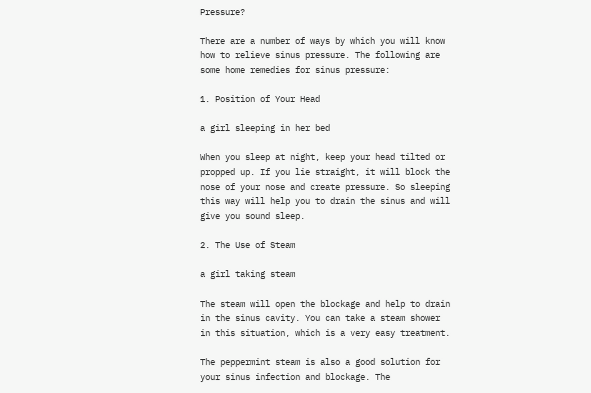Pressure?

There are a number of ways by which you will know how to relieve sinus pressure. The following are some home remedies for sinus pressure:

1. Position of Your Head

a girl sleeping in her bed

When you sleep at night, keep your head tilted or propped up. If you lie straight, it will block the nose of your nose and create pressure. So sleeping this way will help you to drain the sinus and will give you sound sleep.

2. The Use of Steam

a girl taking steam

The steam will open the blockage and help to drain in the sinus cavity. You can take a steam shower in this situation, which is a very easy treatment.

The peppermint steam is also a good solution for your sinus infection and blockage. The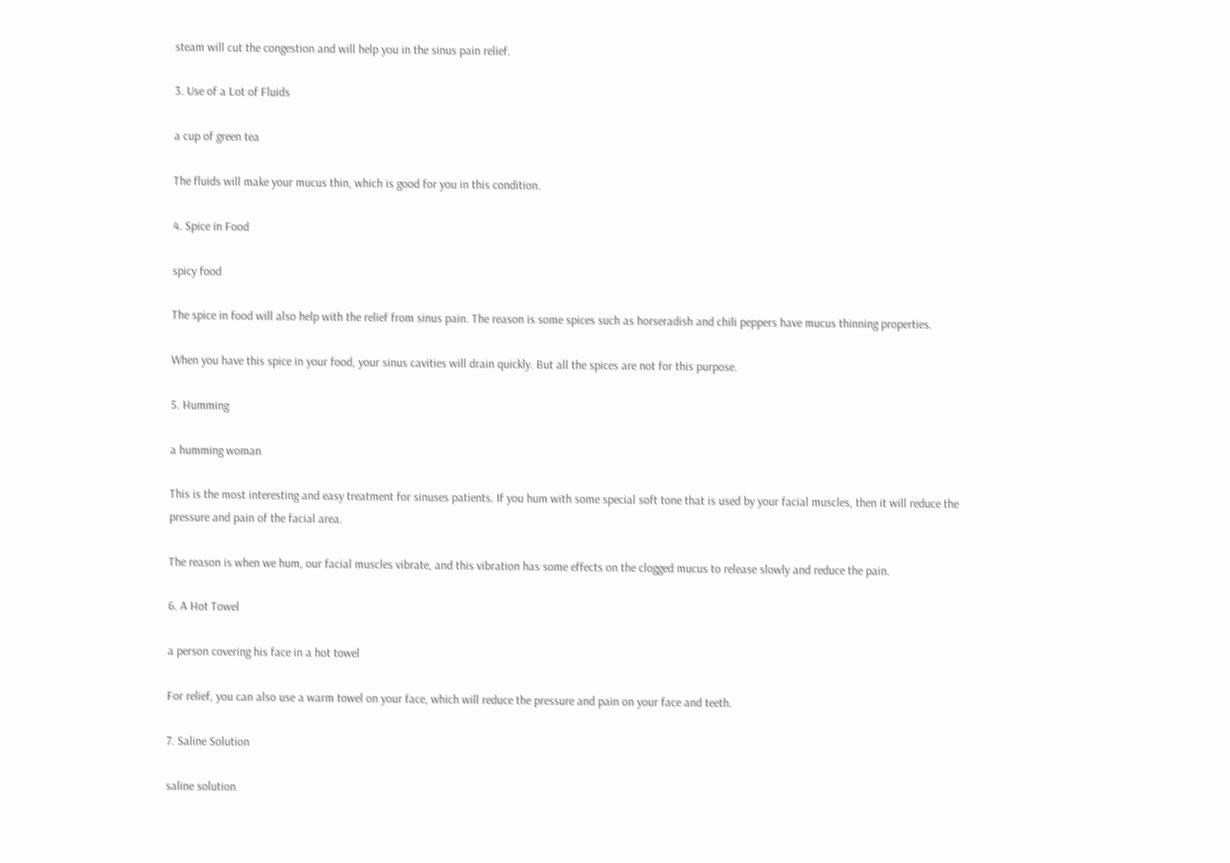steam will cut the congestion and will help you in the sinus pain relief.

3. Use of a Lot of Fluids

a cup of green tea

The fluids will make your mucus thin, which is good for you in this condition.

4. Spice in Food

spicy food

The spice in food will also help with the relief from sinus pain. The reason is some spices such as horseradish and chili peppers have mucus thinning properties.

When you have this spice in your food, your sinus cavities will drain quickly. But all the spices are not for this purpose.

5. Humming

a humming woman

This is the most interesting and easy treatment for sinuses patients. If you hum with some special soft tone that is used by your facial muscles, then it will reduce the pressure and pain of the facial area.

The reason is when we hum, our facial muscles vibrate, and this vibration has some effects on the clogged mucus to release slowly and reduce the pain.

6. A Hot Towel

a person covering his face in a hot towel

For relief, you can also use a warm towel on your face, which will reduce the pressure and pain on your face and teeth.

7. Saline Solution

saline solution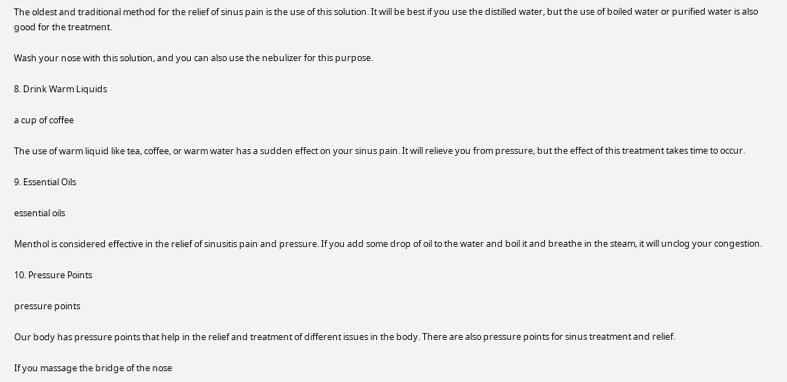The oldest and traditional method for the relief of sinus pain is the use of this solution. It will be best if you use the distilled water, but the use of boiled water or purified water is also good for the treatment.

Wash your nose with this solution, and you can also use the nebulizer for this purpose.

8. Drink Warm Liquids

a cup of coffee

The use of warm liquid like tea, coffee, or warm water has a sudden effect on your sinus pain. It will relieve you from pressure, but the effect of this treatment takes time to occur.

9. Essential Oils

essential oils

Menthol is considered effective in the relief of sinusitis pain and pressure. If you add some drop of oil to the water and boil it and breathe in the steam, it will unclog your congestion.

10. Pressure Points

pressure points

Our body has pressure points that help in the relief and treatment of different issues in the body. There are also pressure points for sinus treatment and relief.

If you massage the bridge of the nose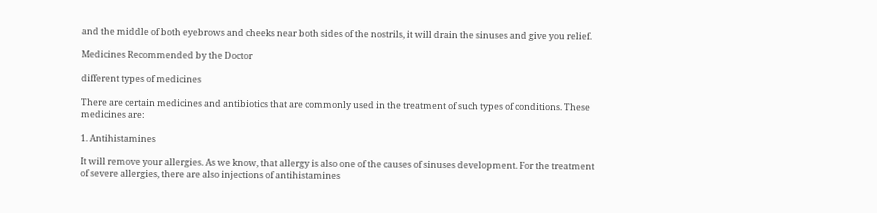and the middle of both eyebrows and cheeks near both sides of the nostrils, it will drain the sinuses and give you relief.

Medicines Recommended by the Doctor

different types of medicines

There are certain medicines and antibiotics that are commonly used in the treatment of such types of conditions. These medicines are:

1. Antihistamines

It will remove your allergies. As we know, that allergy is also one of the causes of sinuses development. For the treatment of severe allergies, there are also injections of antihistamines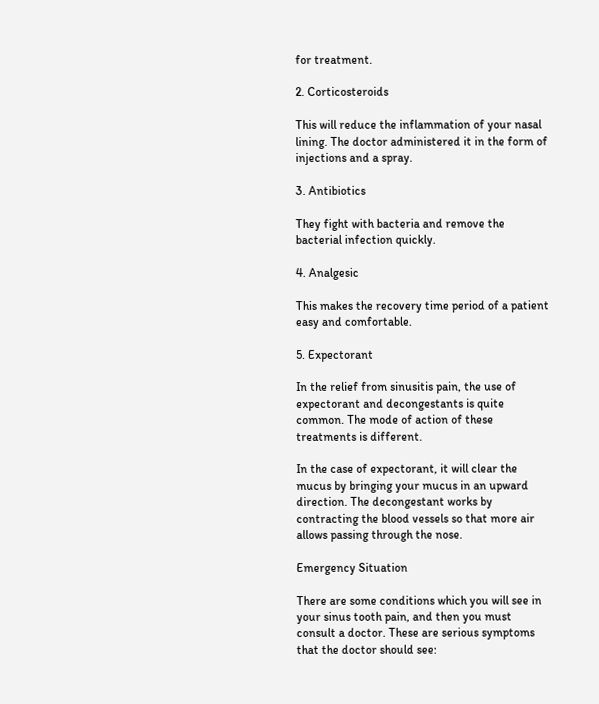for treatment.

2. Corticosteroids

This will reduce the inflammation of your nasal lining. The doctor administered it in the form of injections and a spray.

3. Antibiotics

They fight with bacteria and remove the bacterial infection quickly.

4. Analgesic

This makes the recovery time period of a patient easy and comfortable.

5. Expectorant

In the relief from sinusitis pain, the use of expectorant and decongestants is quite common. The mode of action of these treatments is different.

In the case of expectorant, it will clear the mucus by bringing your mucus in an upward direction. The decongestant works by contracting the blood vessels so that more air allows passing through the nose.

Emergency Situation

There are some conditions which you will see in your sinus tooth pain, and then you must consult a doctor. These are serious symptoms that the doctor should see: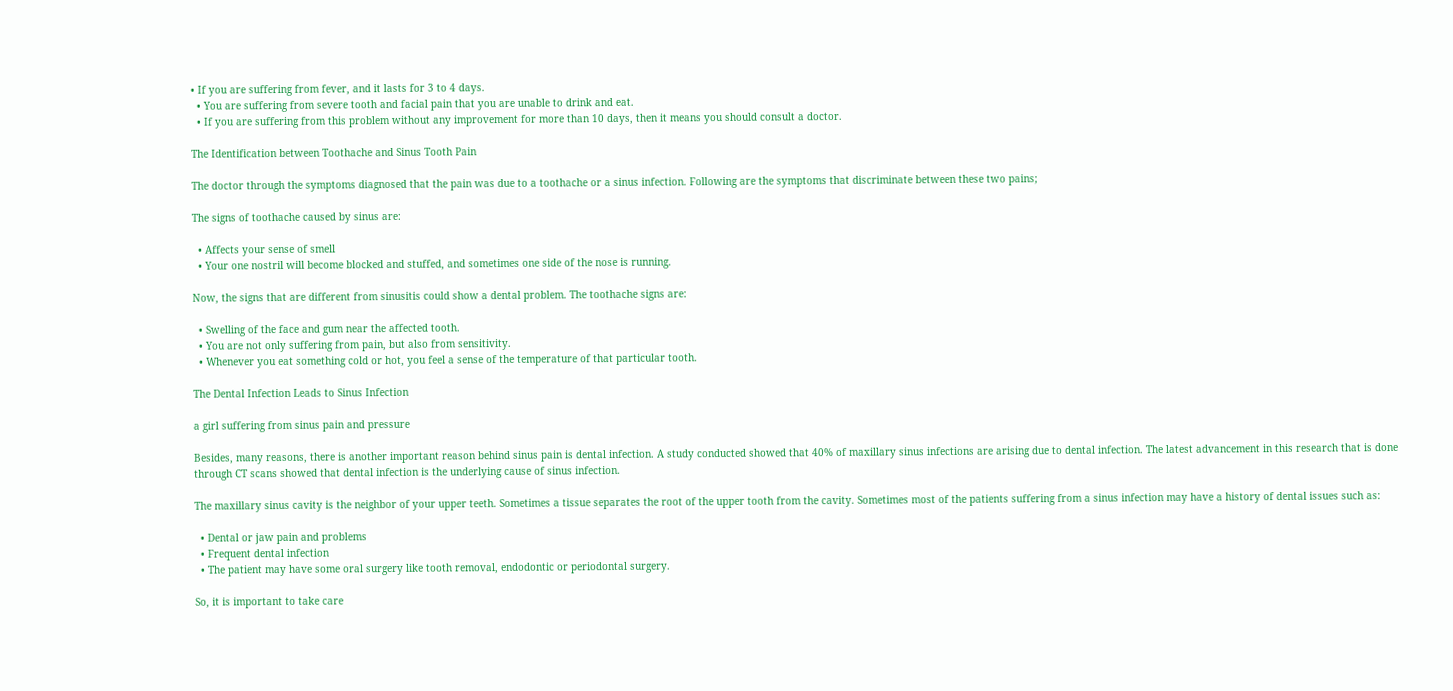• If you are suffering from fever, and it lasts for 3 to 4 days.
  • You are suffering from severe tooth and facial pain that you are unable to drink and eat.
  • If you are suffering from this problem without any improvement for more than 10 days, then it means you should consult a doctor.

The Identification between Toothache and Sinus Tooth Pain

The doctor through the symptoms diagnosed that the pain was due to a toothache or a sinus infection. Following are the symptoms that discriminate between these two pains;

The signs of toothache caused by sinus are:

  • Affects your sense of smell
  • Your one nostril will become blocked and stuffed, and sometimes one side of the nose is running.

Now, the signs that are different from sinusitis could show a dental problem. The toothache signs are:

  • Swelling of the face and gum near the affected tooth.
  • You are not only suffering from pain, but also from sensitivity.
  • Whenever you eat something cold or hot, you feel a sense of the temperature of that particular tooth.

The Dental Infection Leads to Sinus Infection

a girl suffering from sinus pain and pressure

Besides, many reasons, there is another important reason behind sinus pain is dental infection. A study conducted showed that 40% of maxillary sinus infections are arising due to dental infection. The latest advancement in this research that is done through CT scans showed that dental infection is the underlying cause of sinus infection.

The maxillary sinus cavity is the neighbor of your upper teeth. Sometimes a tissue separates the root of the upper tooth from the cavity. Sometimes most of the patients suffering from a sinus infection may have a history of dental issues such as:

  • Dental or jaw pain and problems
  • Frequent dental infection
  • The patient may have some oral surgery like tooth removal, endodontic or periodontal surgery.

So, it is important to take care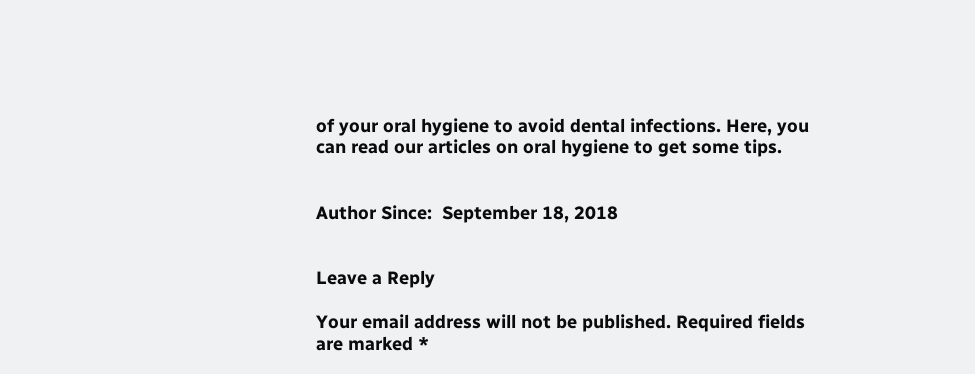of your oral hygiene to avoid dental infections. Here, you can read our articles on oral hygiene to get some tips.


Author Since:  September 18, 2018


Leave a Reply

Your email address will not be published. Required fields are marked *